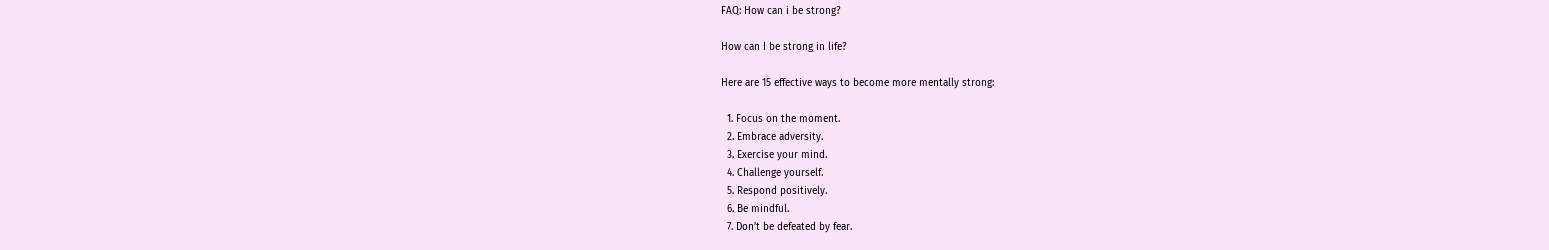FAQ: How can i be strong?

How can I be strong in life?

Here are 15 effective ways to become more mentally strong:

  1. Focus on the moment.
  2. Embrace adversity.
  3. Exercise your mind.
  4. Challenge yourself.
  5. Respond positively.
  6. Be mindful.
  7. Don’t be defeated by fear.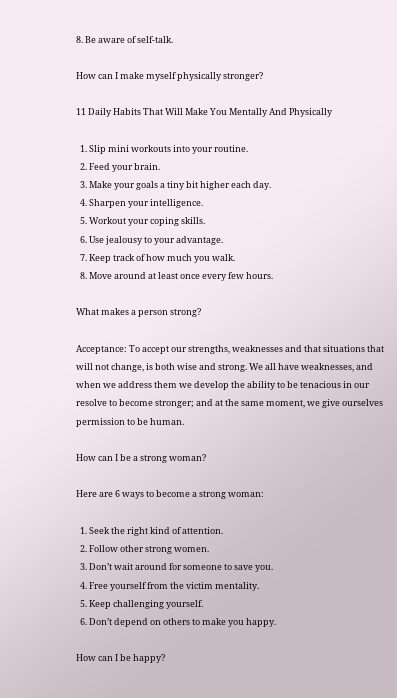8. Be aware of self-talk.

How can I make myself physically stronger?

11 Daily Habits That Will Make You Mentally And Physically

  1. Slip mini workouts into your routine.
  2. Feed your brain.
  3. Make your goals a tiny bit higher each day.
  4. Sharpen your intelligence.
  5. Workout your coping skills.
  6. Use jealousy to your advantage.
  7. Keep track of how much you walk.
  8. Move around at least once every few hours.

What makes a person strong?

Acceptance: To accept our strengths, weaknesses and that situations that will not change, is both wise and strong. We all have weaknesses, and when we address them we develop the ability to be tenacious in our resolve to become stronger; and at the same moment, we give ourselves permission to be human.

How can I be a strong woman?

Here are 6 ways to become a strong woman:

  1. Seek the right kind of attention.
  2. Follow other strong women.
  3. Don’t wait around for someone to save you.
  4. Free yourself from the victim mentality.
  5. Keep challenging yourself.
  6. Don’t depend on others to make you happy.

How can I be happy?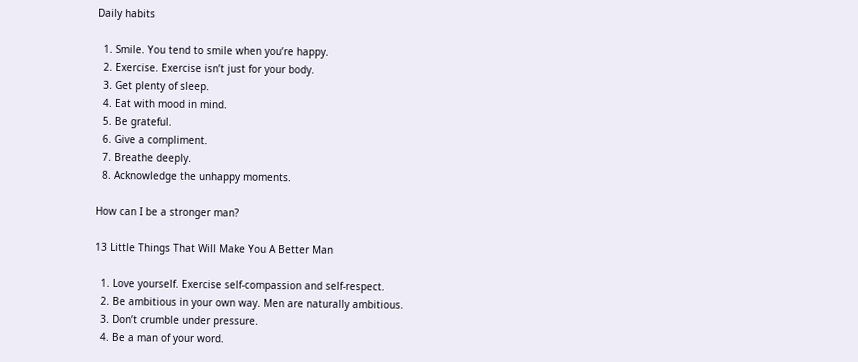Daily habits

  1. Smile. You tend to smile when you’re happy.
  2. Exercise. Exercise isn’t just for your body.
  3. Get plenty of sleep.
  4. Eat with mood in mind.
  5. Be grateful.
  6. Give a compliment.
  7. Breathe deeply.
  8. Acknowledge the unhappy moments.

How can I be a stronger man?

13 Little Things That Will Make You A Better Man

  1. Love yourself. Exercise self-compassion and self-respect.
  2. Be ambitious in your own way. Men are naturally ambitious.
  3. Don’t crumble under pressure.
  4. Be a man of your word.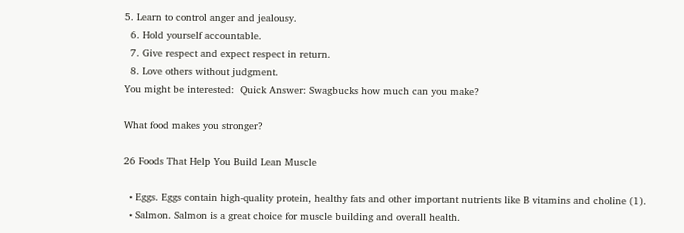5. Learn to control anger and jealousy.
  6. Hold yourself accountable.
  7. Give respect and expect respect in return.
  8. Love others without judgment.
You might be interested:  Quick Answer: Swagbucks how much can you make?

What food makes you stronger?

26 Foods That Help You Build Lean Muscle

  • Eggs. Eggs contain high-quality protein, healthy fats and other important nutrients like B vitamins and choline (1).
  • Salmon. Salmon is a great choice for muscle building and overall health.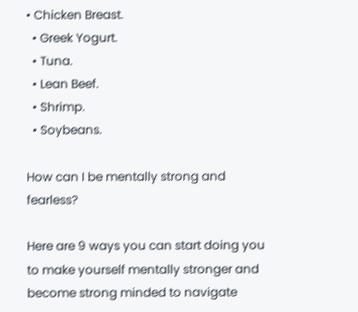• Chicken Breast.
  • Greek Yogurt.
  • Tuna.
  • Lean Beef.
  • Shrimp.
  • Soybeans.

How can I be mentally strong and fearless?

Here are 9 ways you can start doing you to make yourself mentally stronger and become strong minded to navigate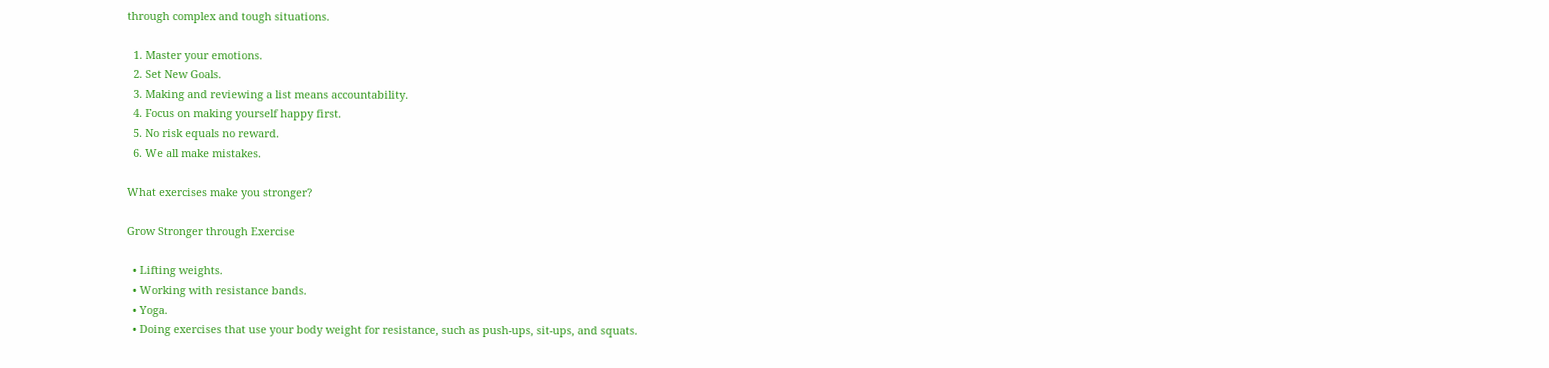through complex and tough situations.

  1. Master your emotions.
  2. Set New Goals.
  3. Making and reviewing a list means accountability.
  4. Focus on making yourself happy first.
  5. No risk equals no reward.
  6. We all make mistakes.

What exercises make you stronger?

Grow Stronger through Exercise

  • Lifting weights.
  • Working with resistance bands.
  • Yoga.
  • Doing exercises that use your body weight for resistance, such as push-ups, sit-ups, and squats.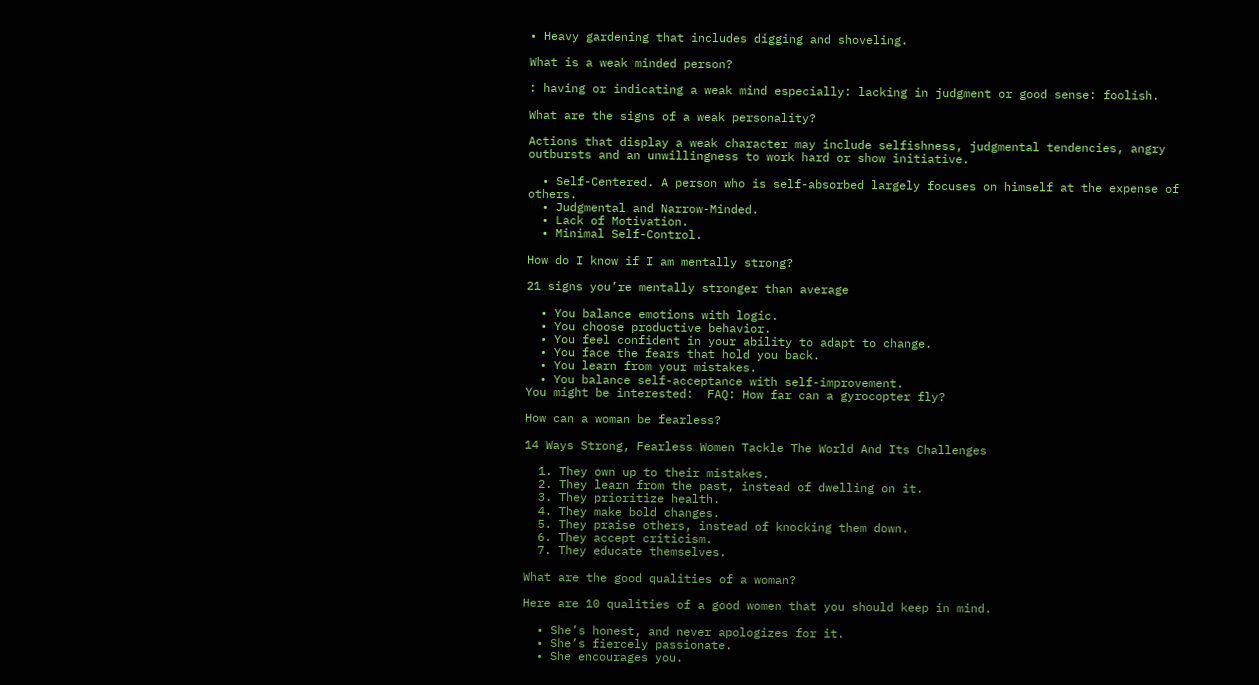• Heavy gardening that includes digging and shoveling.

What is a weak minded person?

: having or indicating a weak mind especially: lacking in judgment or good sense: foolish.

What are the signs of a weak personality?

Actions that display a weak character may include selfishness, judgmental tendencies, angry outbursts and an unwillingness to work hard or show initiative.

  • Self-Centered. A person who is self-absorbed largely focuses on himself at the expense of others.
  • Judgmental and Narrow-Minded.
  • Lack of Motivation.
  • Minimal Self-Control.

How do I know if I am mentally strong?

21 signs you’re mentally stronger than average

  • You balance emotions with logic.
  • You choose productive behavior.
  • You feel confident in your ability to adapt to change.
  • You face the fears that hold you back.
  • You learn from your mistakes.
  • You balance self-acceptance with self-improvement.
You might be interested:  FAQ: How far can a gyrocopter fly?

How can a woman be fearless?

14 Ways Strong, Fearless Women Tackle The World And Its Challenges

  1. They own up to their mistakes.
  2. They learn from the past, instead of dwelling on it.
  3. They prioritize health.
  4. They make bold changes.
  5. They praise others, instead of knocking them down.
  6. They accept criticism.
  7. They educate themselves.

What are the good qualities of a woman?

Here are 10 qualities of a good women that you should keep in mind.

  • She’s honest, and never apologizes for it.
  • She’s fiercely passionate.
  • She encourages you.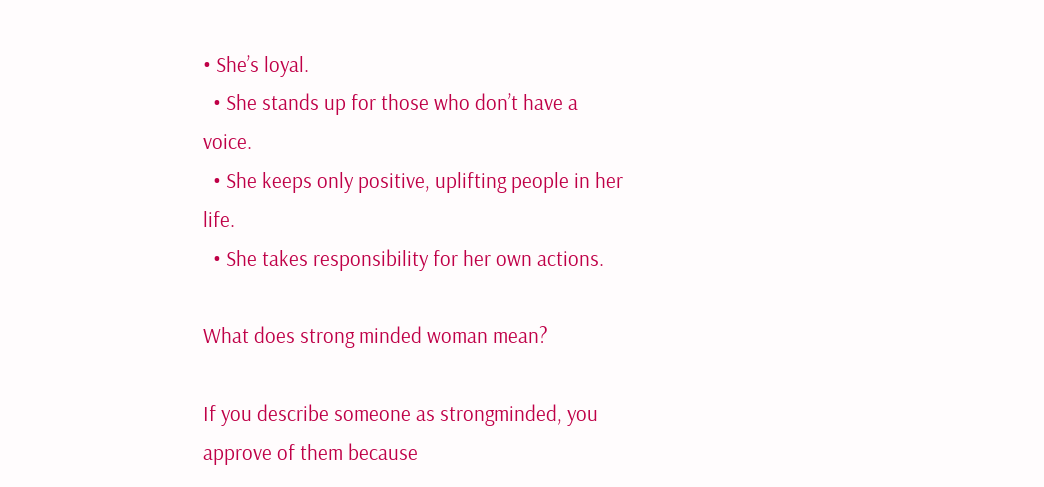• She’s loyal.
  • She stands up for those who don’t have a voice.
  • She keeps only positive, uplifting people in her life.
  • She takes responsibility for her own actions.

What does strong minded woman mean?

If you describe someone as strongminded, you approve of them because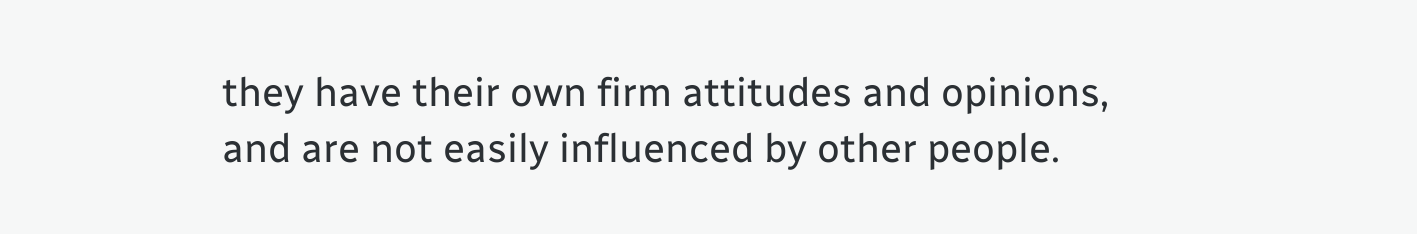they have their own firm attitudes and opinions, and are not easily influenced by other people.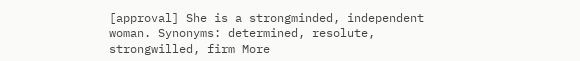[approval] She is a strongminded, independent woman. Synonyms: determined, resolute, strongwilled, firm More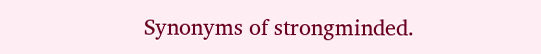Synonyms of strongminded.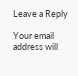Leave a Reply

Your email address will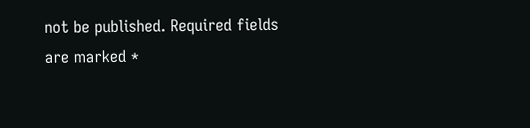not be published. Required fields are marked *